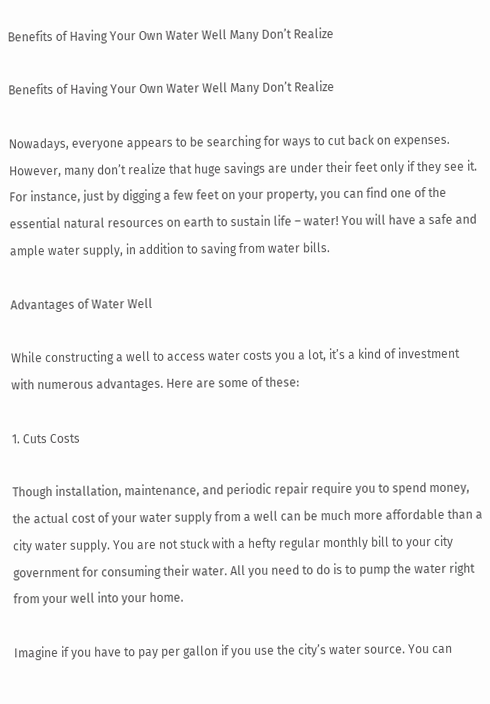Benefits of Having Your Own Water Well Many Don’t Realize

Benefits of Having Your Own Water Well Many Don’t Realize

Nowadays, everyone appears to be searching for ways to cut back on expenses. However, many don’t realize that huge savings are under their feet only if they see it. For instance, just by digging a few feet on your property, you can find one of the essential natural resources on earth to sustain life – water! You will have a safe and ample water supply, in addition to saving from water bills.

Advantages of Water Well

While constructing a well to access water costs you a lot, it’s a kind of investment with numerous advantages. Here are some of these:

1. Cuts Costs

Though installation, maintenance, and periodic repair require you to spend money, the actual cost of your water supply from a well can be much more affordable than a city water supply. You are not stuck with a hefty regular monthly bill to your city government for consuming their water. All you need to do is to pump the water right from your well into your home.

Imagine if you have to pay per gallon if you use the city’s water source. You can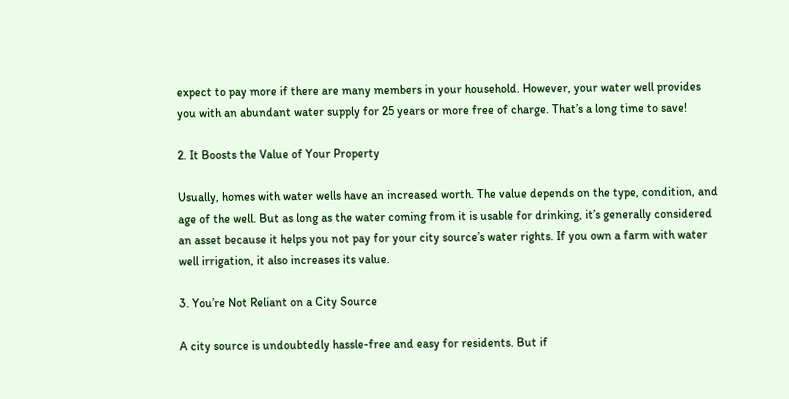expect to pay more if there are many members in your household. However, your water well provides you with an abundant water supply for 25 years or more free of charge. That’s a long time to save!

2. It Boosts the Value of Your Property

Usually, homes with water wells have an increased worth. The value depends on the type, condition, and age of the well. But as long as the water coming from it is usable for drinking, it’s generally considered an asset because it helps you not pay for your city source’s water rights. If you own a farm with water well irrigation, it also increases its value.

3. You’re Not Reliant on a City Source

A city source is undoubtedly hassle-free and easy for residents. But if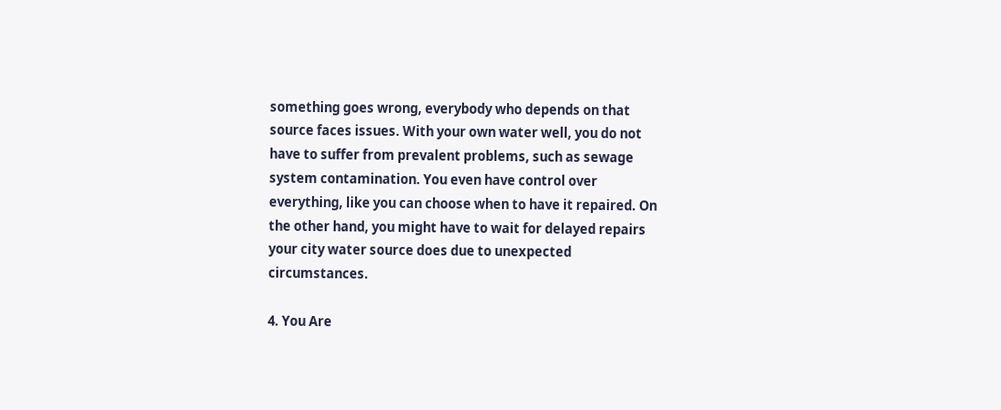something goes wrong, everybody who depends on that source faces issues. With your own water well, you do not have to suffer from prevalent problems, such as sewage system contamination. You even have control over everything, like you can choose when to have it repaired. On the other hand, you might have to wait for delayed repairs your city water source does due to unexpected circumstances.

4. You Are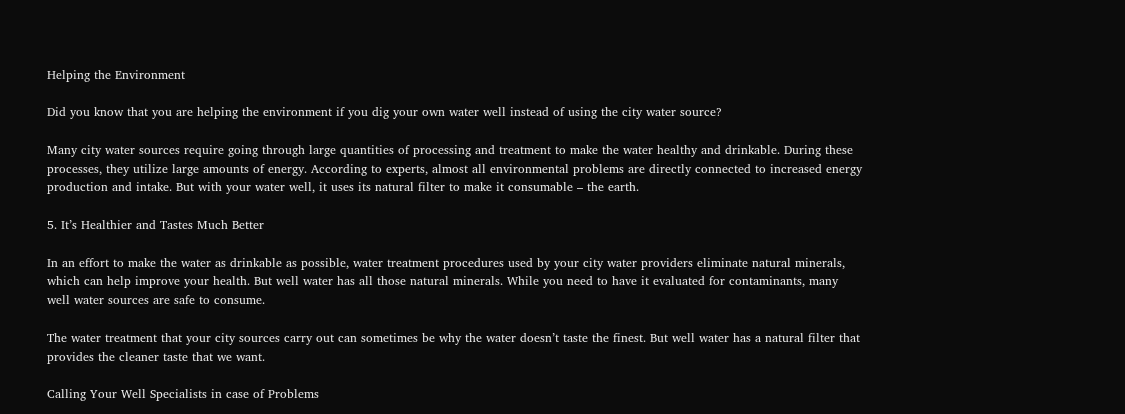Helping the Environment

Did you know that you are helping the environment if you dig your own water well instead of using the city water source?

Many city water sources require going through large quantities of processing and treatment to make the water healthy and drinkable. During these processes, they utilize large amounts of energy. According to experts, almost all environmental problems are directly connected to increased energy production and intake. But with your water well, it uses its natural filter to make it consumable – the earth.

5. It’s Healthier and Tastes Much Better

In an effort to make the water as drinkable as possible, water treatment procedures used by your city water providers eliminate natural minerals, which can help improve your health. But well water has all those natural minerals. While you need to have it evaluated for contaminants, many well water sources are safe to consume.

The water treatment that your city sources carry out can sometimes be why the water doesn’t taste the finest. But well water has a natural filter that provides the cleaner taste that we want.

Calling Your Well Specialists in case of Problems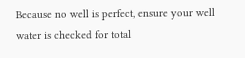Because no well is perfect, ensure your well water is checked for total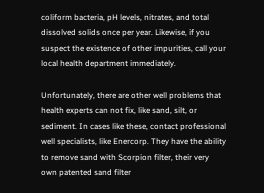coliform bacteria, pH levels, nitrates, and total dissolved solids once per year. Likewise, if you suspect the existence of other impurities, call your local health department immediately.

Unfortunately, there are other well problems that health experts can not fix, like sand, silt, or sediment. In cases like these, contact professional well specialists, like Enercorp. They have the ability to remove sand with Scorpion filter, their very own patented sand filter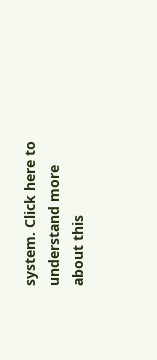system. Click here to understand more about this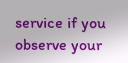service if you observe your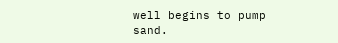well begins to pump sand.